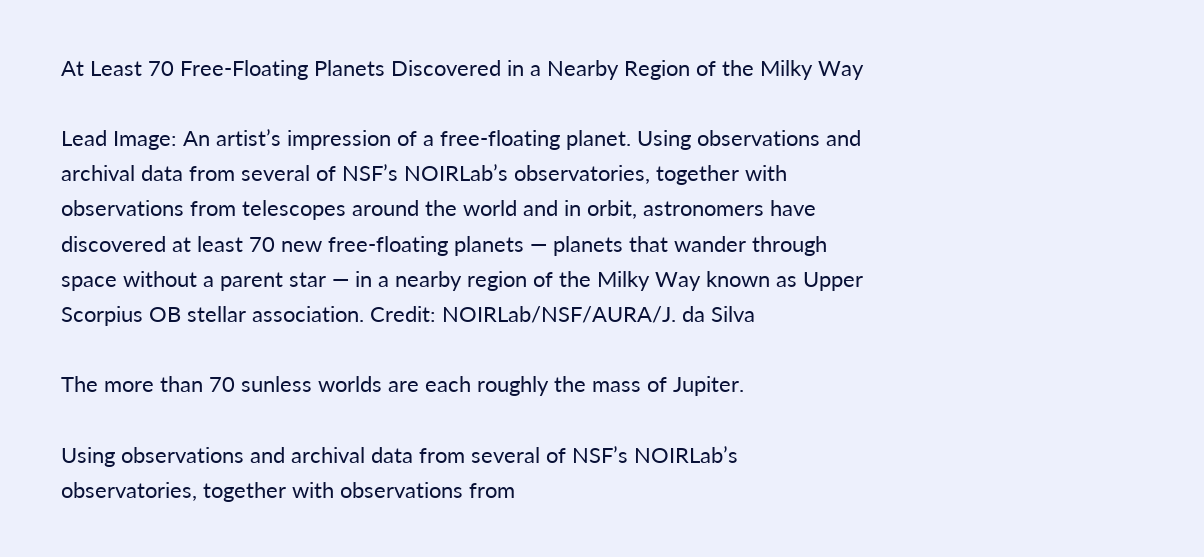At Least 70 Free-Floating Planets Discovered in a Nearby Region of the Milky Way

Lead Image: An artist’s impression of a free-floating planet. Using observations and archival data from several of NSF’s NOIRLab’s observatories, together with observations from telescopes around the world and in orbit, astronomers have discovered at least 70 new free-floating planets — planets that wander through space without a parent star — in a nearby region of the Milky Way known as Upper Scorpius OB stellar association. Credit: NOIRLab/NSF/AURA/J. da Silva

The more than 70 sunless worlds are each roughly the mass of Jupiter.

Using observations and archival data from several of NSF’s NOIRLab’s observatories, together with observations from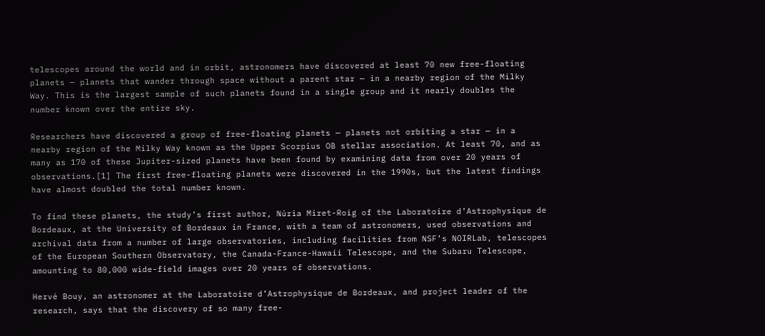telescopes around the world and in orbit, astronomers have discovered at least 70 new free-floating planets — planets that wander through space without a parent star — in a nearby region of the Milky Way. This is the largest sample of such planets found in a single group and it nearly doubles the number known over the entire sky.

Researchers have discovered a group of free-floating planets — planets not orbiting a star — in a nearby region of the Milky Way known as the Upper Scorpius OB stellar association. At least 70, and as many as 170 of these Jupiter-sized planets have been found by examining data from over 20 years of observations.[1] The first free-floating planets were discovered in the 1990s, but the latest findings have almost doubled the total number known.

To find these planets, the study’s first author, Núria Miret-Roig of the Laboratoire d’Astrophysique de Bordeaux, at the University of Bordeaux in France, with a team of astronomers, used observations and archival data from a number of large observatories, including facilities from NSF’s NOIRLab, telescopes of the European Southern Observatory, the Canada-France-Hawaii Telescope, and the Subaru Telescope, amounting to 80,000 wide-field images over 20 years of observations.

Hervé Bouy, an astronomer at the Laboratoire d’Astrophysique de Bordeaux, and project leader of the research, says that the discovery of so many free-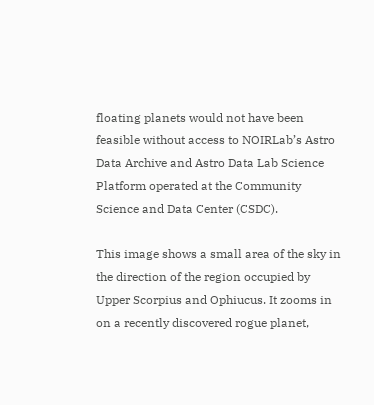floating planets would not have been feasible without access to NOIRLab’s Astro Data Archive and Astro Data Lab Science Platform operated at the Community Science and Data Center (CSDC).

This image shows a small area of the sky in the direction of the region occupied by Upper Scorpius and Ophiucus. It zooms in on a recently discovered rogue planet,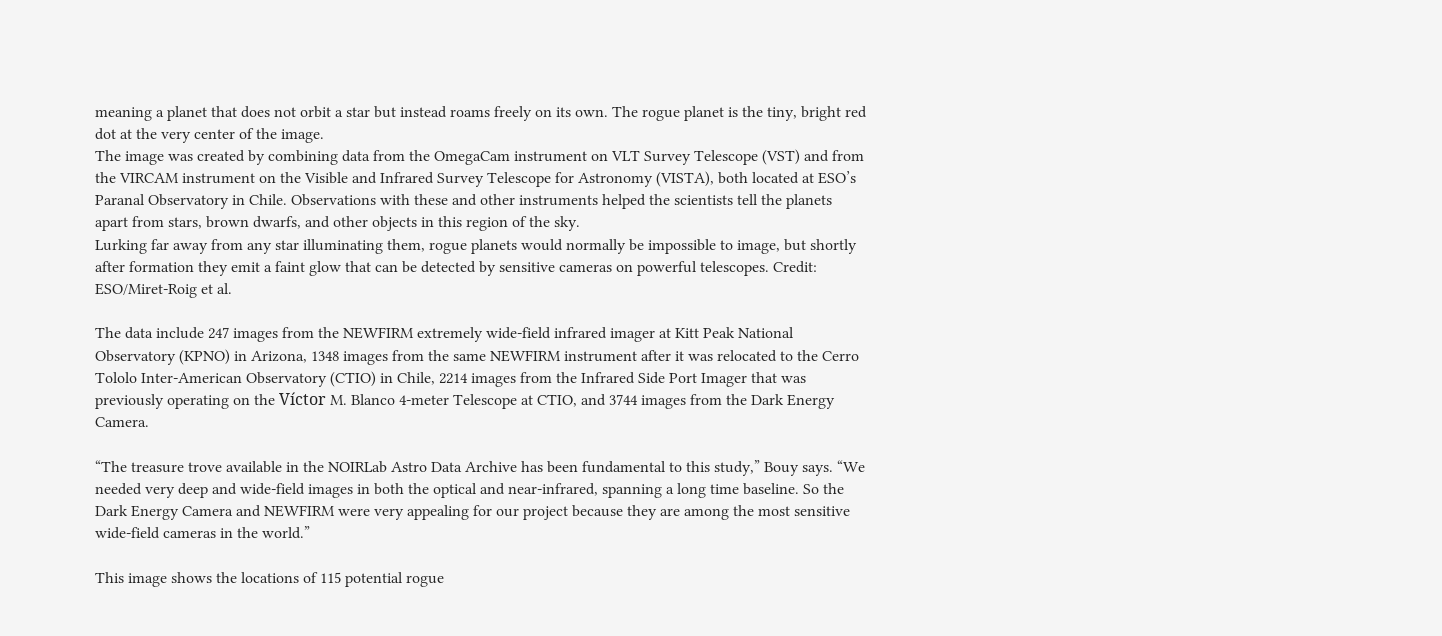meaning a planet that does not orbit a star but instead roams freely on its own. The rogue planet is the tiny, bright red dot at the very center of the image.
The image was created by combining data from the OmegaCam instrument on VLT Survey Telescope (VST) and from the VIRCAM instrument on the Visible and Infrared Survey Telescope for Astronomy (VISTA), both located at ESO’s Paranal Observatory in Chile. Observations with these and other instruments helped the scientists tell the planets apart from stars, brown dwarfs, and other objects in this region of the sky.
Lurking far away from any star illuminating them, rogue planets would normally be impossible to image, but shortly after formation they emit a faint glow that can be detected by sensitive cameras on powerful telescopes. Credit: ESO/Miret-Roig et al.

The data include 247 images from the NEWFIRM extremely wide-field infrared imager at Kitt Peak National Observatory (KPNO) in Arizona, 1348 images from the same NEWFIRM instrument after it was relocated to the Cerro Tololo Inter-American Observatory (CTIO) in Chile, 2214 images from the Infrared Side Port Imager that was previously operating on the Víctor M. Blanco 4-meter Telescope at CTIO, and 3744 images from the Dark Energy Camera.

“The treasure trove available in the NOIRLab Astro Data Archive has been fundamental to this study,” Bouy says. “We needed very deep and wide-field images in both the optical and near-infrared, spanning a long time baseline. So the Dark Energy Camera and NEWFIRM were very appealing for our project because they are among the most sensitive wide-field cameras in the world.”

This image shows the locations of 115 potential rogue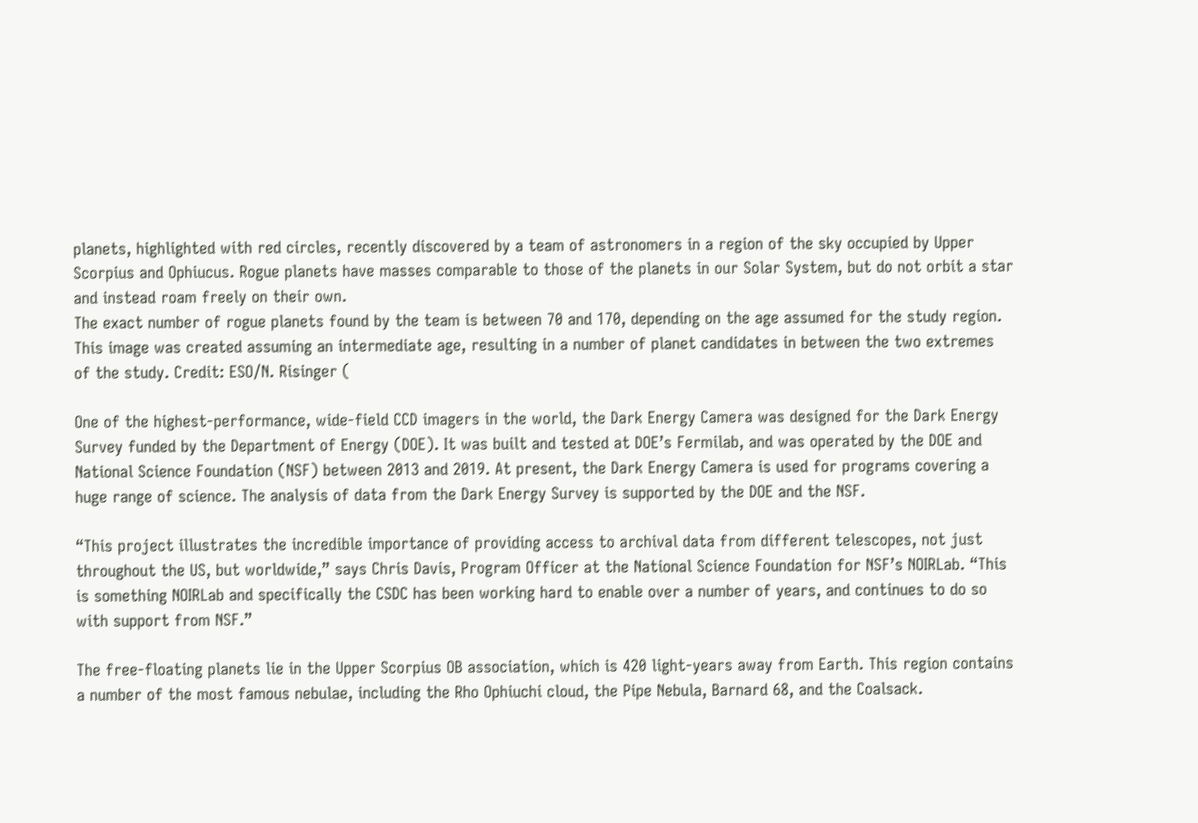planets, highlighted with red circles, recently discovered by a team of astronomers in a region of the sky occupied by Upper Scorpius and Ophiucus. Rogue planets have masses comparable to those of the planets in our Solar System, but do not orbit a star and instead roam freely on their own.
The exact number of rogue planets found by the team is between 70 and 170, depending on the age assumed for the study region. This image was created assuming an intermediate age, resulting in a number of planet candidates in between the two extremes of the study. Credit: ESO/N. Risinger (

One of the highest-performance, wide-field CCD imagers in the world, the Dark Energy Camera was designed for the Dark Energy Survey funded by the Department of Energy (DOE). It was built and tested at DOE’s Fermilab, and was operated by the DOE and National Science Foundation (NSF) between 2013 and 2019. At present, the Dark Energy Camera is used for programs covering a huge range of science. The analysis of data from the Dark Energy Survey is supported by the DOE and the NSF.

“This project illustrates the incredible importance of providing access to archival data from different telescopes, not just throughout the US, but worldwide,” says Chris Davis, Program Officer at the National Science Foundation for NSF’s NOIRLab. “This is something NOIRLab and specifically the CSDC has been working hard to enable over a number of years, and continues to do so with support from NSF.”

The free-floating planets lie in the Upper Scorpius OB association, which is 420 light-years away from Earth. This region contains a number of the most famous nebulae, including the Rho Ophiuchi cloud, the Pipe Nebula, Barnard 68, and the Coalsack.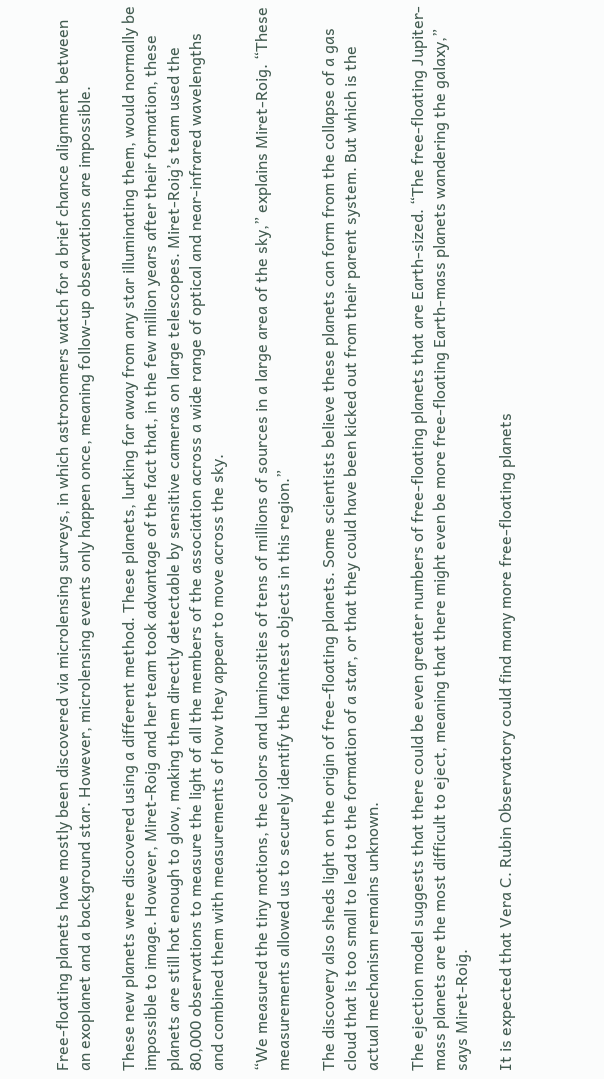Free-floating planets have mostly been discovered via microlensing surveys, in which astronomers watch for a brief chance alignment between an exoplanet and a background star. However, microlensing events only happen once, meaning follow-up observations are impossible.

These new planets were discovered using a different method. These planets, lurking far away from any star illuminating them, would normally be impossible to image. However, Miret-Roig and her team took advantage of the fact that, in the few million years after their formation, these planets are still hot enough to glow, making them directly detectable by sensitive cameras on large telescopes. Miret-Roig’s team used the 80,000 observations to measure the light of all the members of the association across a wide range of optical and near-infrared wavelengths and combined them with measurements of how they appear to move across the sky.

“We measured the tiny motions, the colors and luminosities of tens of millions of sources in a large area of the sky,” explains Miret-Roig. “These measurements allowed us to securely identify the faintest objects in this region.”

The discovery also sheds light on the origin of free-floating planets. Some scientists believe these planets can form from the collapse of a gas cloud that is too small to lead to the formation of a star, or that they could have been kicked out from their parent system. But which is the actual mechanism remains unknown.

The ejection model suggests that there could be even greater numbers of free-floating planets that are Earth-sized. “The free-floating Jupiter-mass planets are the most difficult to eject, meaning that there might even be more free-floating Earth-mass planets wandering the galaxy,” says Miret-Roig.

It is expected that Vera C. Rubin Observatory could find many more free-floating planets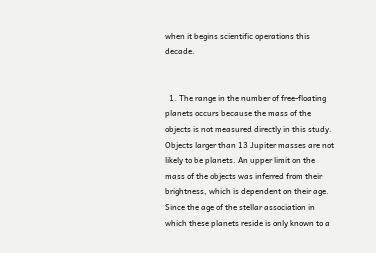when it begins scientific operations this decade.


  1. The range in the number of free-floating planets occurs because the mass of the objects is not measured directly in this study. Objects larger than 13 Jupiter masses are not likely to be planets. An upper limit on the mass of the objects was inferred from their brightness, which is dependent on their age. Since the age of the stellar association in which these planets reside is only known to a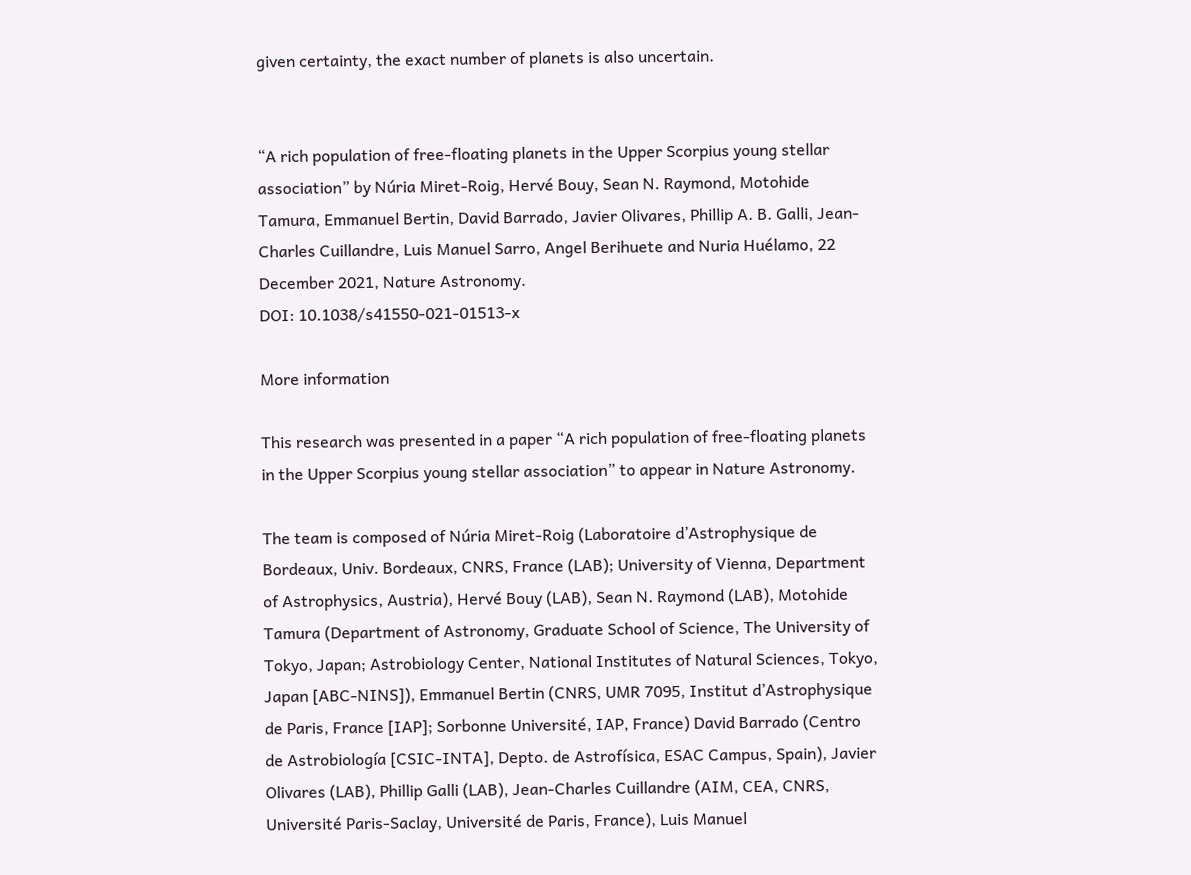given certainty, the exact number of planets is also uncertain.


“A rich population of free-floating planets in the Upper Scorpius young stellar association” by Núria Miret-Roig, Hervé Bouy, Sean N. Raymond, Motohide Tamura, Emmanuel Bertin, David Barrado, Javier Olivares, Phillip A. B. Galli, Jean-Charles Cuillandre, Luis Manuel Sarro, Angel Berihuete and Nuria Huélamo, 22 December 2021, Nature Astronomy.
DOI: 10.1038/s41550-021-01513-x

More information

This research was presented in a paper “A rich population of free-floating planets in the Upper Scorpius young stellar association” to appear in Nature Astronomy.

The team is composed of Núria Miret-Roig (Laboratoire d’Astrophysique de Bordeaux, Univ. Bordeaux, CNRS, France (LAB); University of Vienna, Department of Astrophysics, Austria), Hervé Bouy (LAB), Sean N. Raymond (LAB), Motohide Tamura (Department of Astronomy, Graduate School of Science, The University of Tokyo, Japan; Astrobiology Center, National Institutes of Natural Sciences, Tokyo, Japan [ABC-NINS]), Emmanuel Bertin (CNRS, UMR 7095, Institut d’Astrophysique de Paris, France [IAP]; Sorbonne Université, IAP, France) David Barrado (Centro de Astrobiología [CSIC-INTA], Depto. de Astrofísica, ESAC Campus, Spain), Javier Olivares (LAB), Phillip Galli (LAB), Jean-Charles Cuillandre (AIM, CEA, CNRS, Université Paris-Saclay, Université de Paris, France), Luis Manuel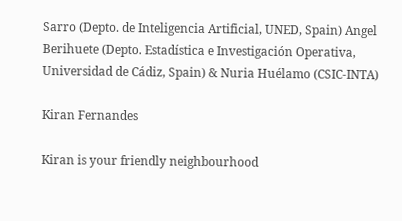Sarro (Depto. de Inteligencia Artificial, UNED, Spain) Angel Berihuete (Depto. Estadística e Investigación Operativa, Universidad de Cádiz, Spain) & Nuria Huélamo (CSIC-INTA)

Kiran Fernandes

Kiran is your friendly neighbourhood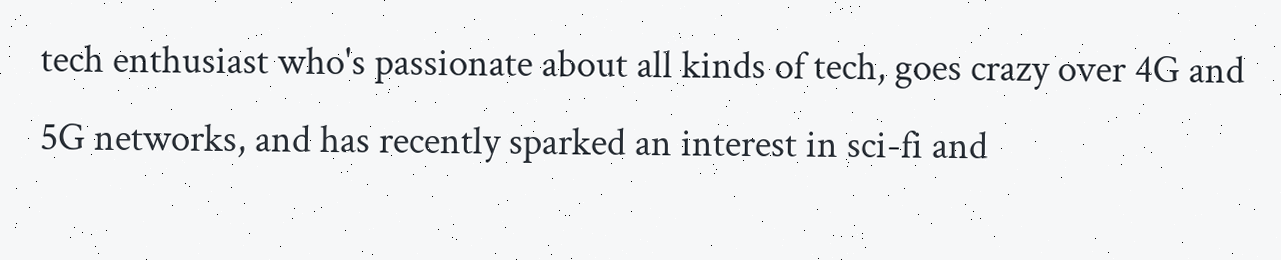tech enthusiast who's passionate about all kinds of tech, goes crazy over 4G and 5G networks, and has recently sparked an interest in sci-fi and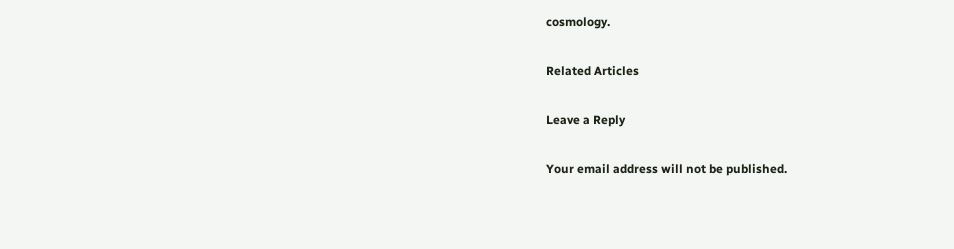cosmology.

Related Articles

Leave a Reply

Your email address will not be published.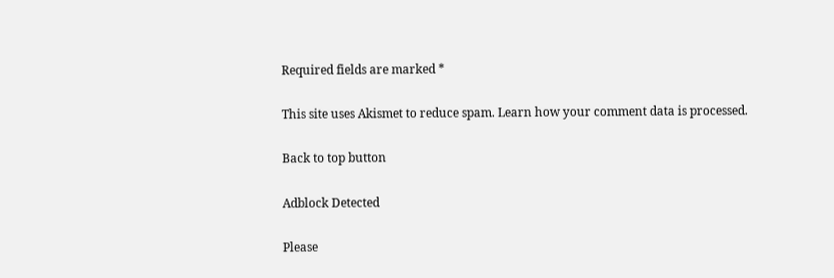Required fields are marked *

This site uses Akismet to reduce spam. Learn how your comment data is processed.

Back to top button

Adblock Detected

Please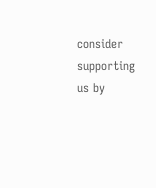consider supporting us by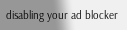disabling your ad blocker